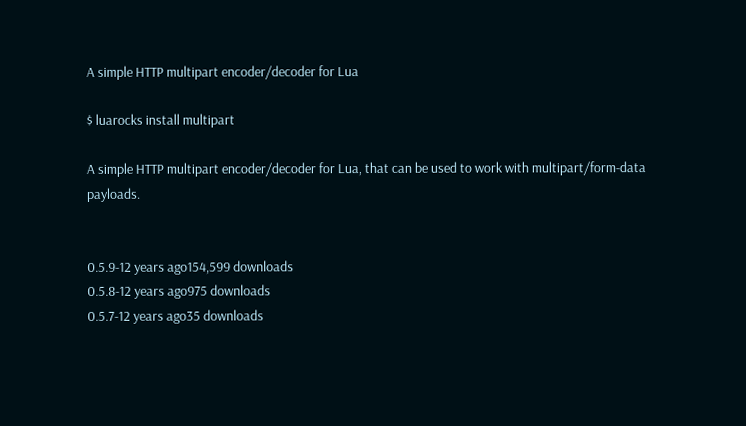A simple HTTP multipart encoder/decoder for Lua

$ luarocks install multipart

A simple HTTP multipart encoder/decoder for Lua, that can be used to work with multipart/form-data payloads.


0.5.9-12 years ago154,599 downloads
0.5.8-12 years ago975 downloads
0.5.7-12 years ago35 downloads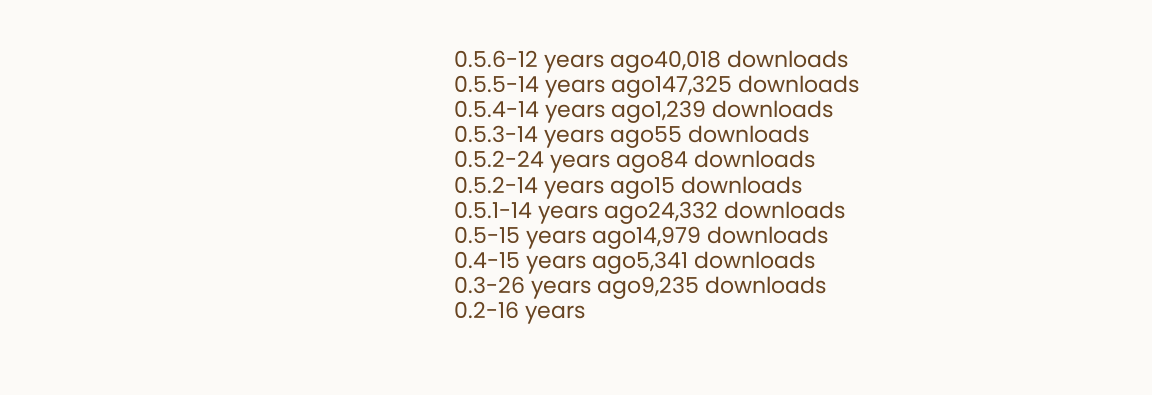0.5.6-12 years ago40,018 downloads
0.5.5-14 years ago147,325 downloads
0.5.4-14 years ago1,239 downloads
0.5.3-14 years ago55 downloads
0.5.2-24 years ago84 downloads
0.5.2-14 years ago15 downloads
0.5.1-14 years ago24,332 downloads
0.5-15 years ago14,979 downloads
0.4-15 years ago5,341 downloads
0.3-26 years ago9,235 downloads
0.2-16 years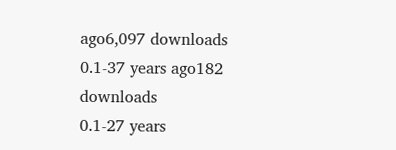ago6,097 downloads
0.1-37 years ago182 downloads
0.1-27 years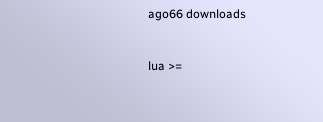ago66 downloads


lua >=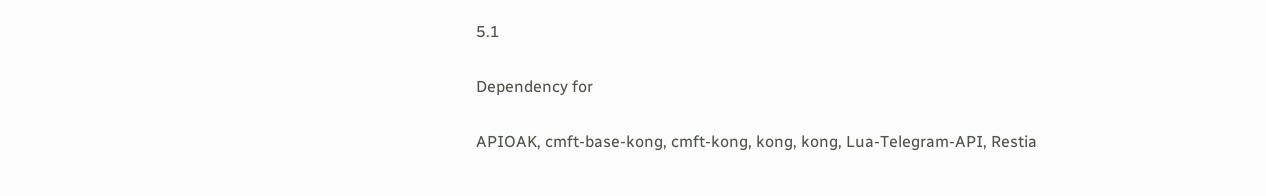5.1

Dependency for

APIOAK, cmft-base-kong, cmft-kong, kong, kong, Lua-Telegram-API, Restia